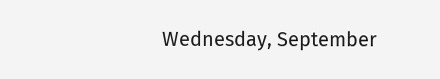Wednesday, September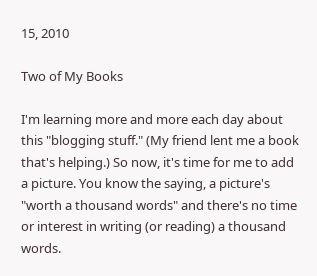15, 2010

Two of My Books

I'm learning more and more each day about this "blogging stuff." (My friend lent me a book that's helping.) So now, it's time for me to add a picture. You know the saying, a picture's "worth a thousand words" and there's no time or interest in writing (or reading) a thousand words.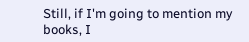Still, if I'm going to mention my books, I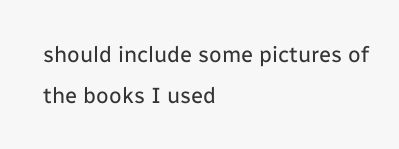should include some pictures of the books I used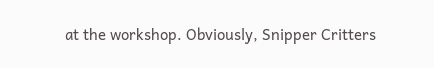at the workshop. Obviously, Snipper Critters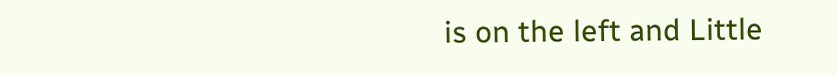is on the left and Little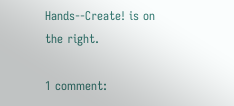Hands--Create! is on the right.

1 comment: